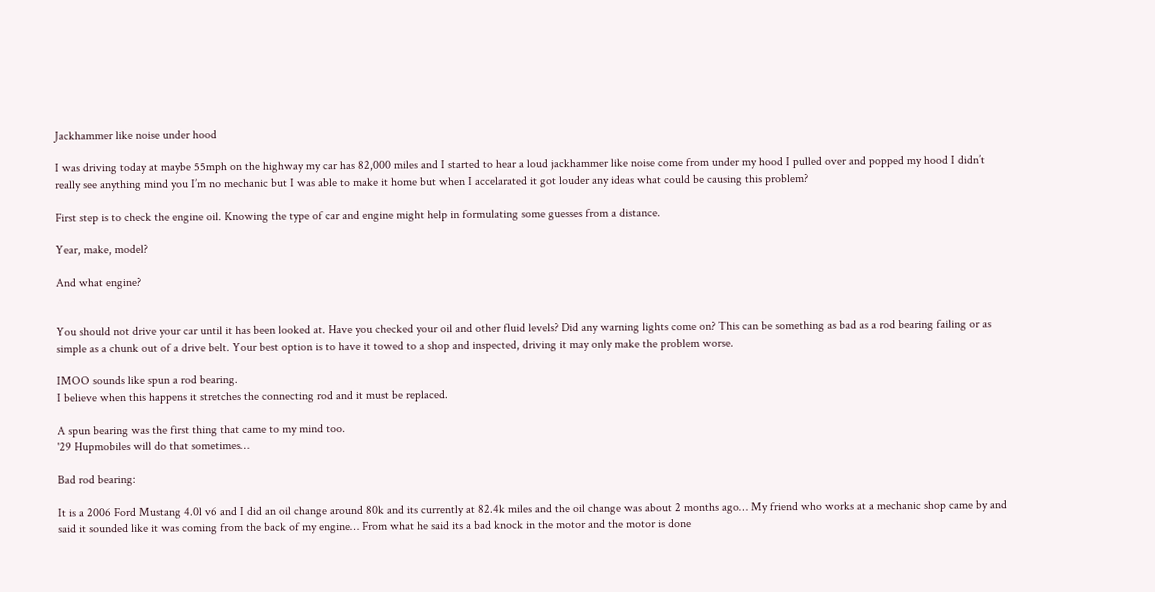Jackhammer like noise under hood

I was driving today at maybe 55mph on the highway my car has 82,000 miles and I started to hear a loud jackhammer like noise come from under my hood I pulled over and popped my hood I didn’t really see anything mind you I’m no mechanic but I was able to make it home but when I accelarated it got louder any ideas what could be causing this problem?

First step is to check the engine oil. Knowing the type of car and engine might help in formulating some guesses from a distance.

Year, make, model?

And what engine?


You should not drive your car until it has been looked at. Have you checked your oil and other fluid levels? Did any warning lights come on? This can be something as bad as a rod bearing failing or as simple as a chunk out of a drive belt. Your best option is to have it towed to a shop and inspected, driving it may only make the problem worse.

IMOO sounds like spun a rod bearing.
I believe when this happens it stretches the connecting rod and it must be replaced.

A spun bearing was the first thing that came to my mind too.
'29 Hupmobiles will do that sometimes…

Bad rod bearing:

It is a 2006 Ford Mustang 4.0l v6 and I did an oil change around 80k and its currently at 82.4k miles and the oil change was about 2 months ago… My friend who works at a mechanic shop came by and said it sounded like it was coming from the back of my engine… From what he said its a bad knock in the motor and the motor is done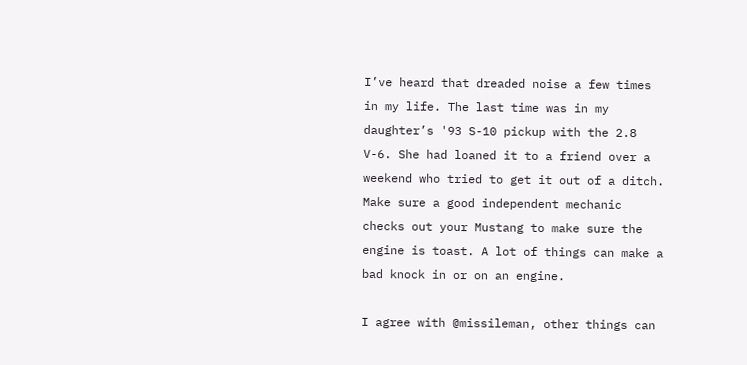I’ve heard that dreaded noise a few times in my life. The last time was in my daughter’s '93 S-10 pickup with the 2.8 V-6. She had loaned it to a friend over a weekend who tried to get it out of a ditch. Make sure a good independent mechanic checks out your Mustang to make sure the engine is toast. A lot of things can make a bad knock in or on an engine.

I agree with @missileman, other things can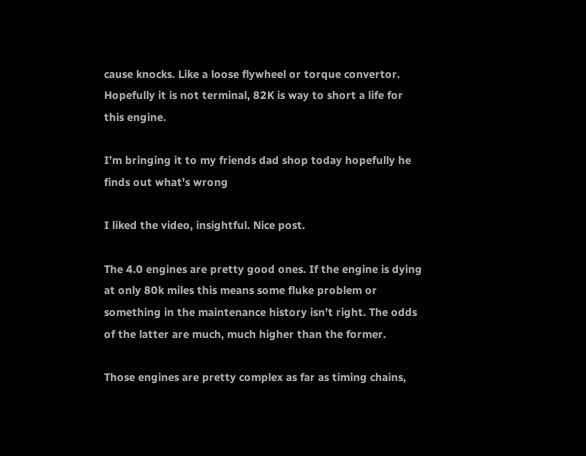cause knocks. Like a loose flywheel or torque convertor. Hopefully it is not terminal, 82K is way to short a life for this engine.

I’m bringing it to my friends dad shop today hopefully he finds out what’s wrong

I liked the video, insightful. Nice post.

The 4.0 engines are pretty good ones. If the engine is dying at only 80k miles this means some fluke problem or something in the maintenance history isn’t right. The odds of the latter are much, much higher than the former.

Those engines are pretty complex as far as timing chains,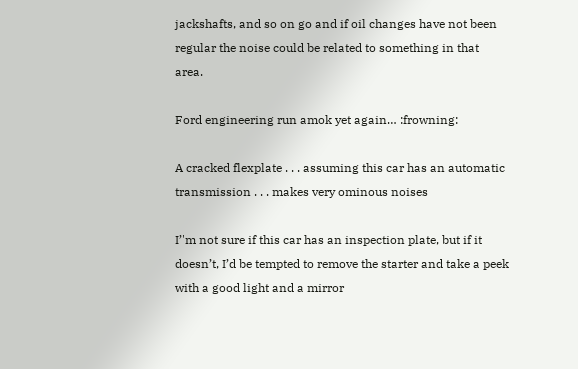jackshafts, and so on go and if oil changes have not been regular the noise could be related to something in that area.

Ford engineering run amok yet again… :frowning:

A cracked flexplate . . . assuming this car has an automatic transmission . . . makes very ominous noises

I’'m not sure if this car has an inspection plate, but if it doesn’t, I’d be tempted to remove the starter and take a peek with a good light and a mirror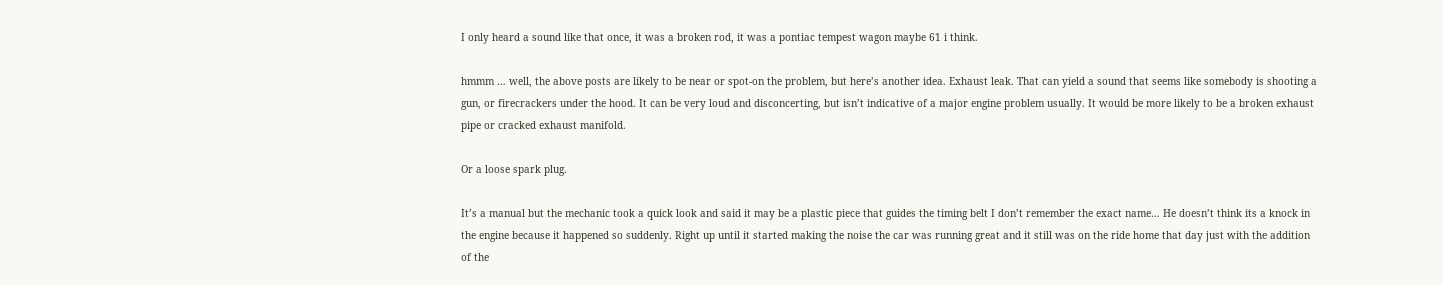I only heard a sound like that once, it was a broken rod, it was a pontiac tempest wagon maybe 61 i think.

hmmm … well, the above posts are likely to be near or spot-on the problem, but here’s another idea. Exhaust leak. That can yield a sound that seems like somebody is shooting a gun, or firecrackers under the hood. It can be very loud and disconcerting, but isn’t indicative of a major engine problem usually. It would be more likely to be a broken exhaust pipe or cracked exhaust manifold.

Or a loose spark plug.

It’s a manual but the mechanic took a quick look and said it may be a plastic piece that guides the timing belt I don’t remember the exact name… He doesn’t think its a knock in the engine because it happened so suddenly. Right up until it started making the noise the car was running great and it still was on the ride home that day just with the addition of the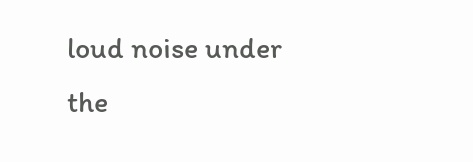loud noise under the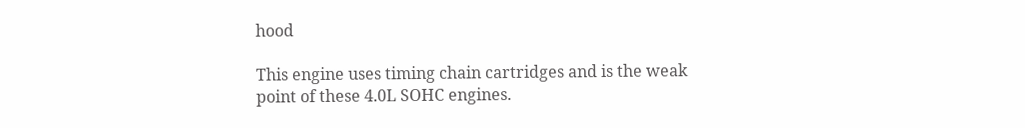hood

This engine uses timing chain cartridges and is the weak point of these 4.0L SOHC engines.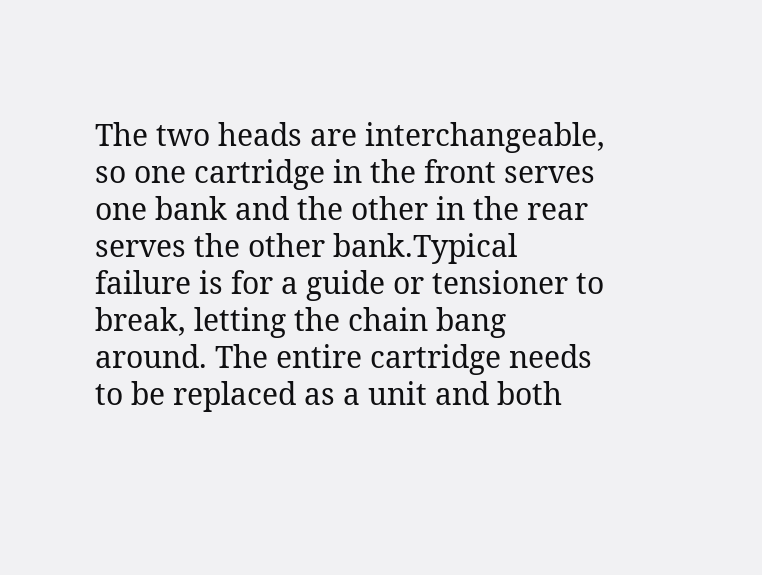The two heads are interchangeable, so one cartridge in the front serves one bank and the other in the rear serves the other bank.Typical failure is for a guide or tensioner to break, letting the chain bang around. The entire cartridge needs to be replaced as a unit and both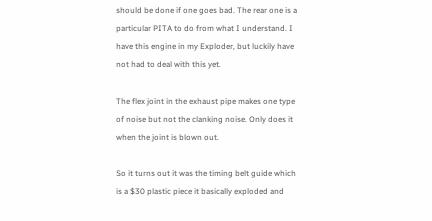should be done if one goes bad. The rear one is a particular PITA to do from what I understand. I have this engine in my Exploder, but luckily have not had to deal with this yet.

The flex joint in the exhaust pipe makes one type of noise but not the clanking noise. Only does it when the joint is blown out.

So it turns out it was the timing belt guide which is a $30 plastic piece it basically exploded and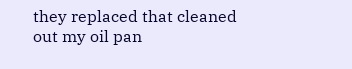they replaced that cleaned out my oil pan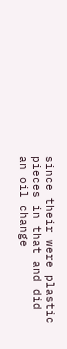since their were plastic pieces in that and did an oil change